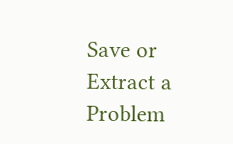Save or Extract a Problem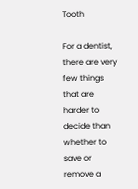Tooth

For a dentist, there are very few things that are harder to decide than whether to save or remove a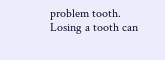problem tooth.  Losing a tooth can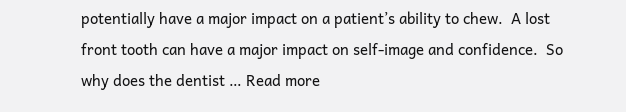potentially have a major impact on a patient’s ability to chew.  A lost front tooth can have a major impact on self-image and confidence.  So why does the dentist … Read more